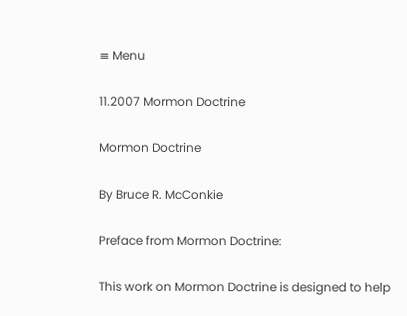≡ Menu

11.2007 Mormon Doctrine

Mormon Doctrine

By Bruce R. McConkie

Preface from Mormon Doctrine:

This work on Mormon Doctrine is designed to help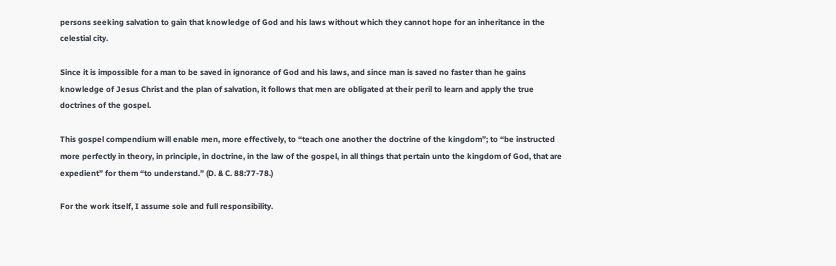persons seeking salvation to gain that knowledge of God and his laws without which they cannot hope for an inheritance in the celestial city.

Since it is impossible for a man to be saved in ignorance of God and his laws, and since man is saved no faster than he gains knowledge of Jesus Christ and the plan of salvation, it follows that men are obligated at their peril to learn and apply the true doctrines of the gospel.

This gospel compendium will enable men, more effectively, to “teach one another the doctrine of the kingdom”; to “be instructed more perfectly in theory, in principle, in doctrine, in the law of the gospel, in all things that pertain unto the kingdom of God, that are expedient” for them “to understand.” (D. & C. 88:77-78.)

For the work itself, I assume sole and full responsibility.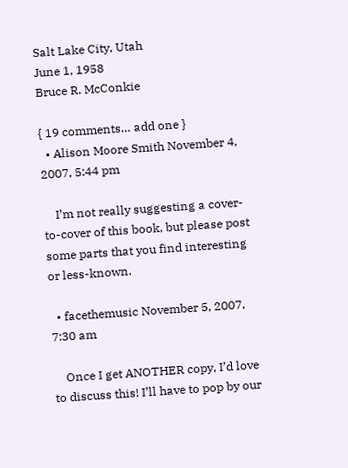Salt Lake City, Utah
June 1, 1958
Bruce R. McConkie

{ 19 comments… add one }
  • Alison Moore Smith November 4, 2007, 5:44 pm

    I’m not really suggesting a cover-to-cover of this book, but please post some parts that you find interesting or less-known.

  • facethemusic November 5, 2007, 7:30 am

    Once I get ANOTHER copy, I’d love to discuss this! I’ll have to pop by our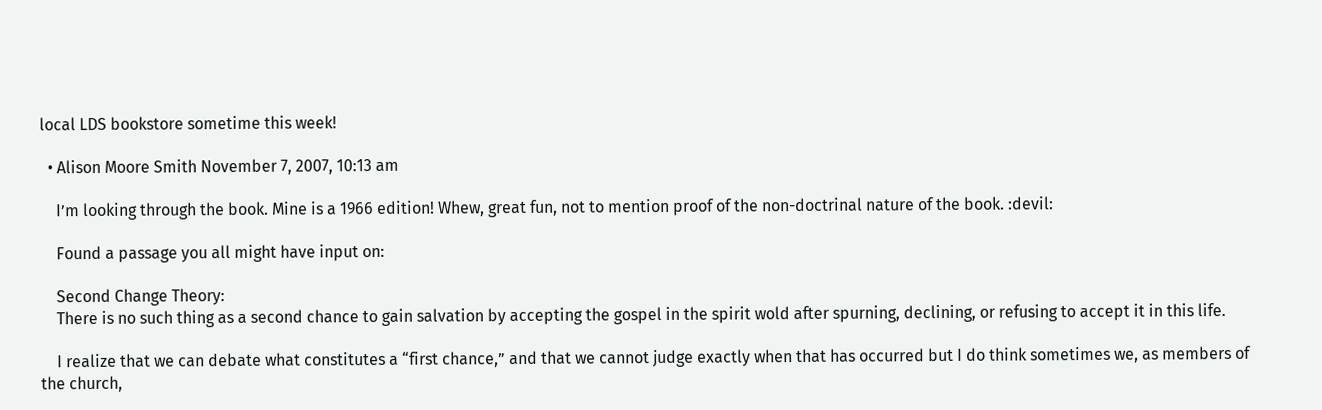local LDS bookstore sometime this week!

  • Alison Moore Smith November 7, 2007, 10:13 am

    I’m looking through the book. Mine is a 1966 edition! Whew, great fun, not to mention proof of the non-doctrinal nature of the book. :devil:

    Found a passage you all might have input on:

    Second Change Theory:
    There is no such thing as a second chance to gain salvation by accepting the gospel in the spirit wold after spurning, declining, or refusing to accept it in this life.

    I realize that we can debate what constitutes a “first chance,” and that we cannot judge exactly when that has occurred but I do think sometimes we, as members of the church,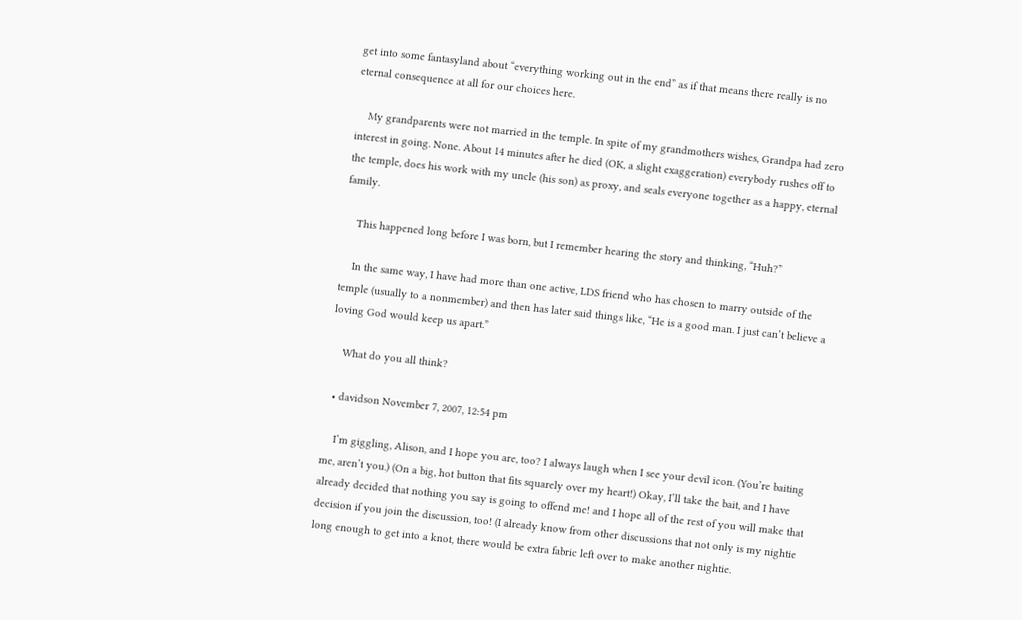get into some fantasyland about “everything working out in the end” as if that means there really is no eternal consequence at all for our choices here.

    My grandparents were not married in the temple. In spite of my grandmothers wishes, Grandpa had zero interest in going. None. About 14 minutes after he died (OK, a slight exaggeration) everybody rushes off to the temple, does his work with my uncle (his son) as proxy, and seals everyone together as a happy, eternal family.

    This happened long before I was born, but I remember hearing the story and thinking, “Huh?”

    In the same way, I have had more than one active, LDS friend who has chosen to marry outside of the temple (usually to a nonmember) and then has later said things like, “He is a good man. I just can’t believe a loving God would keep us apart.”

    What do you all think?

  • davidson November 7, 2007, 12:54 pm

    I’m giggling, Alison, and I hope you are, too? I always laugh when I see your devil icon. (You’re baiting me, aren’t you.) (On a big, hot button that fits squarely over my heart!) Okay, I’ll take the bait, and I have already decided that nothing you say is going to offend me! and I hope all of the rest of you will make that decision if you join the discussion, too! (I already know from other discussions that not only is my nightie long enough to get into a knot, there would be extra fabric left over to make another nightie.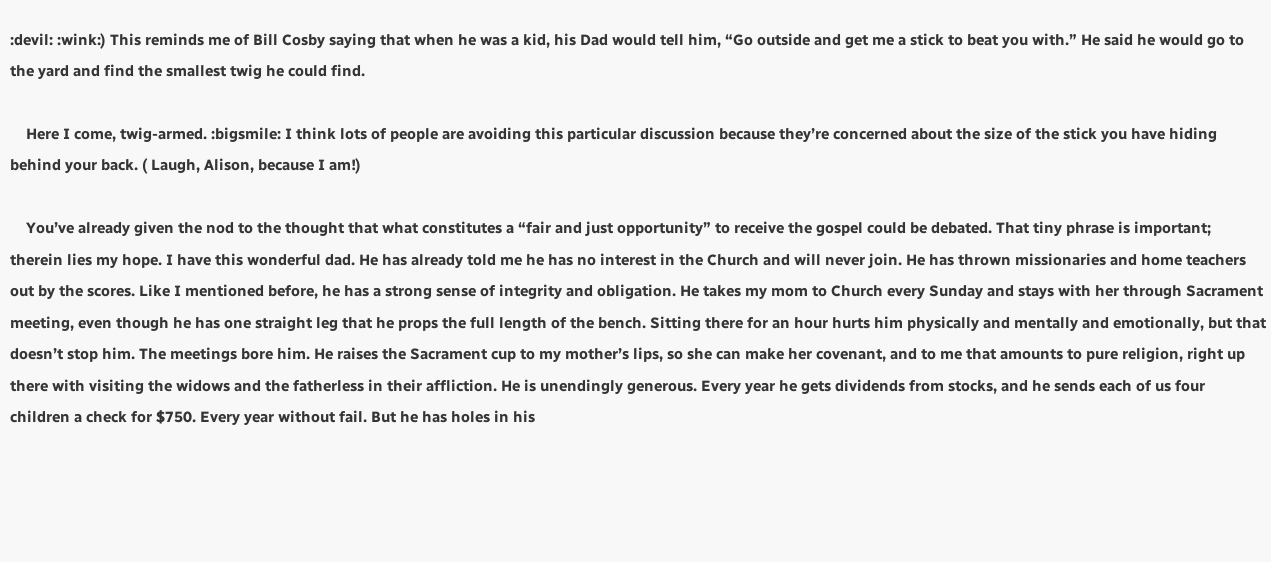:devil: :wink:) This reminds me of Bill Cosby saying that when he was a kid, his Dad would tell him, “Go outside and get me a stick to beat you with.” He said he would go to the yard and find the smallest twig he could find.

    Here I come, twig-armed. :bigsmile: I think lots of people are avoiding this particular discussion because they’re concerned about the size of the stick you have hiding behind your back. ( Laugh, Alison, because I am!)

    You’ve already given the nod to the thought that what constitutes a “fair and just opportunity” to receive the gospel could be debated. That tiny phrase is important; therein lies my hope. I have this wonderful dad. He has already told me he has no interest in the Church and will never join. He has thrown missionaries and home teachers out by the scores. Like I mentioned before, he has a strong sense of integrity and obligation. He takes my mom to Church every Sunday and stays with her through Sacrament meeting, even though he has one straight leg that he props the full length of the bench. Sitting there for an hour hurts him physically and mentally and emotionally, but that doesn’t stop him. The meetings bore him. He raises the Sacrament cup to my mother’s lips, so she can make her covenant, and to me that amounts to pure religion, right up there with visiting the widows and the fatherless in their affliction. He is unendingly generous. Every year he gets dividends from stocks, and he sends each of us four children a check for $750. Every year without fail. But he has holes in his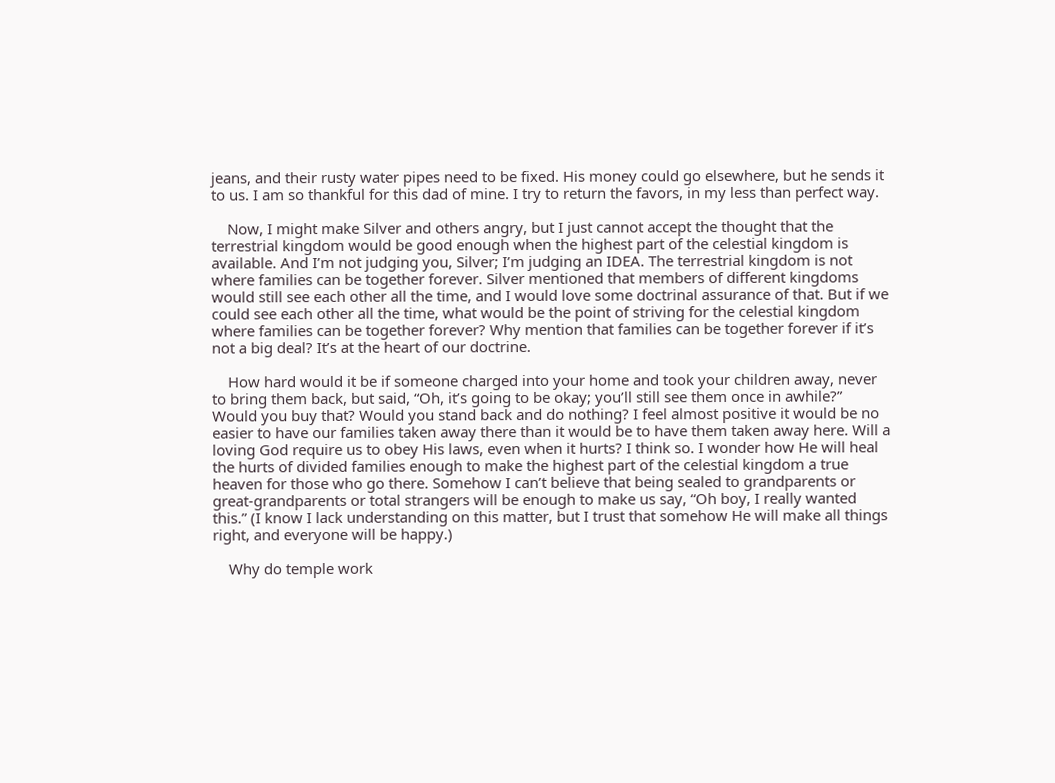jeans, and their rusty water pipes need to be fixed. His money could go elsewhere, but he sends it to us. I am so thankful for this dad of mine. I try to return the favors, in my less than perfect way.

    Now, I might make Silver and others angry, but I just cannot accept the thought that the terrestrial kingdom would be good enough when the highest part of the celestial kingdom is available. And I’m not judging you, Silver; I’m judging an IDEA. The terrestrial kingdom is not where families can be together forever. Silver mentioned that members of different kingdoms would still see each other all the time, and I would love some doctrinal assurance of that. But if we could see each other all the time, what would be the point of striving for the celestial kingdom where families can be together forever? Why mention that families can be together forever if it’s not a big deal? It’s at the heart of our doctrine.

    How hard would it be if someone charged into your home and took your children away, never to bring them back, but said, “Oh, it’s going to be okay; you’ll still see them once in awhile?” Would you buy that? Would you stand back and do nothing? I feel almost positive it would be no easier to have our families taken away there than it would be to have them taken away here. Will a loving God require us to obey His laws, even when it hurts? I think so. I wonder how He will heal the hurts of divided families enough to make the highest part of the celestial kingdom a true heaven for those who go there. Somehow I can’t believe that being sealed to grandparents or great-grandparents or total strangers will be enough to make us say, “Oh boy, I really wanted this.” (I know I lack understanding on this matter, but I trust that somehow He will make all things right, and everyone will be happy.)

    Why do temple work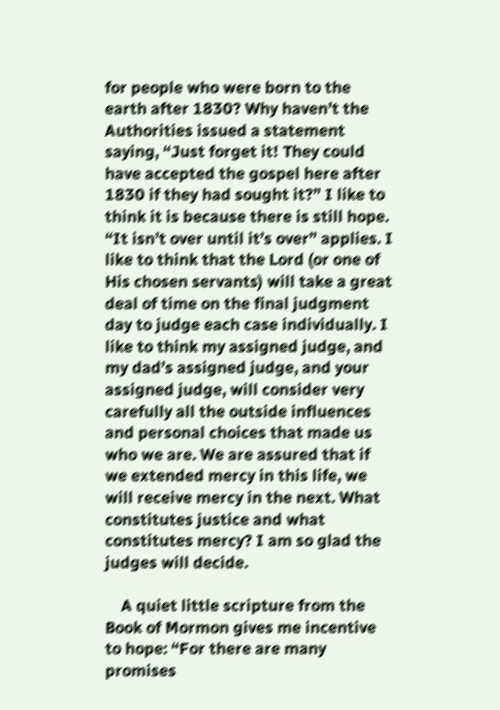for people who were born to the earth after 1830? Why haven’t the Authorities issued a statement saying, “Just forget it! They could have accepted the gospel here after 1830 if they had sought it?” I like to think it is because there is still hope. “It isn’t over until it’s over” applies. I like to think that the Lord (or one of His chosen servants) will take a great deal of time on the final judgment day to judge each case individually. I like to think my assigned judge, and my dad’s assigned judge, and your assigned judge, will consider very carefully all the outside influences and personal choices that made us who we are. We are assured that if we extended mercy in this life, we will receive mercy in the next. What constitutes justice and what constitutes mercy? I am so glad the judges will decide.

    A quiet little scripture from the Book of Mormon gives me incentive to hope: “For there are many promises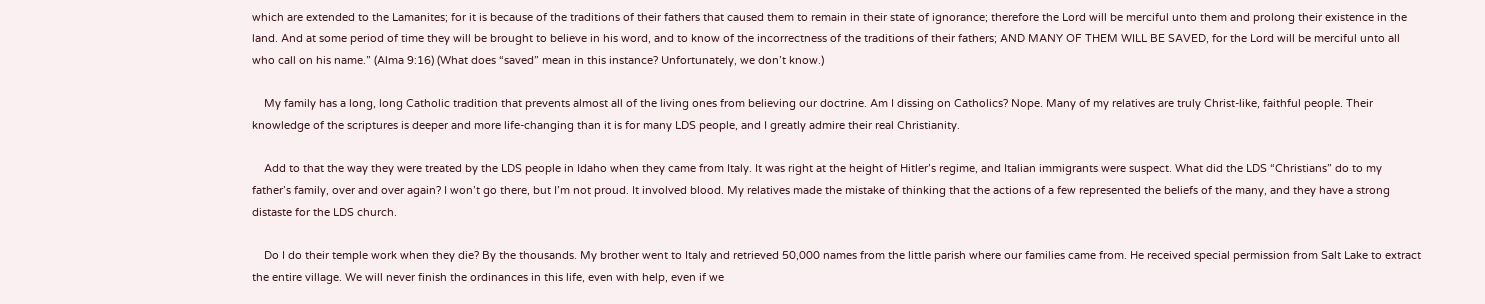which are extended to the Lamanites; for it is because of the traditions of their fathers that caused them to remain in their state of ignorance; therefore the Lord will be merciful unto them and prolong their existence in the land. And at some period of time they will be brought to believe in his word, and to know of the incorrectness of the traditions of their fathers; AND MANY OF THEM WILL BE SAVED, for the Lord will be merciful unto all who call on his name.” (Alma 9:16) (What does “saved” mean in this instance? Unfortunately, we don’t know.)

    My family has a long, long Catholic tradition that prevents almost all of the living ones from believing our doctrine. Am I dissing on Catholics? Nope. Many of my relatives are truly Christ-like, faithful people. Their knowledge of the scriptures is deeper and more life-changing than it is for many LDS people, and I greatly admire their real Christianity.

    Add to that the way they were treated by the LDS people in Idaho when they came from Italy. It was right at the height of Hitler’s regime, and Italian immigrants were suspect. What did the LDS “Christians” do to my father’s family, over and over again? I won’t go there, but I’m not proud. It involved blood. My relatives made the mistake of thinking that the actions of a few represented the beliefs of the many, and they have a strong distaste for the LDS church.

    Do I do their temple work when they die? By the thousands. My brother went to Italy and retrieved 50,000 names from the little parish where our families came from. He received special permission from Salt Lake to extract the entire village. We will never finish the ordinances in this life, even with help, even if we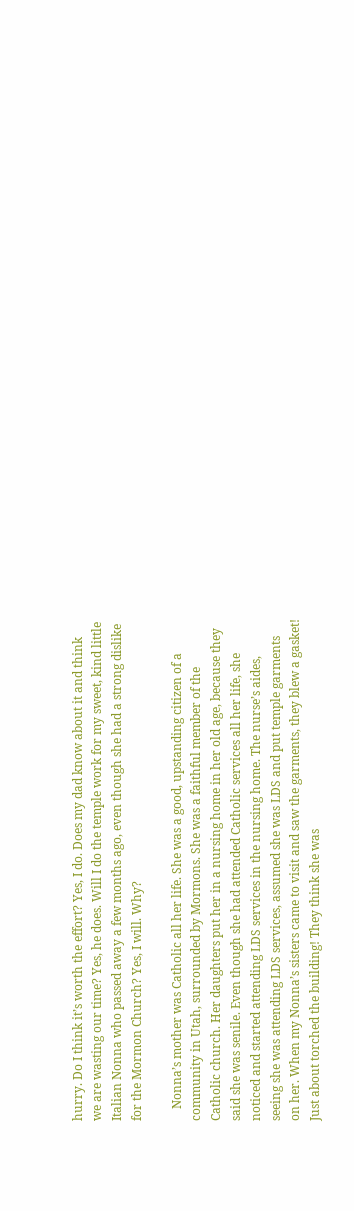hurry. Do I think it’s worth the effort? Yes, I do. Does my dad know about it and think we are wasting our time? Yes, he does. Will I do the temple work for my sweet, kind little Italian Nonna who passed away a few months ago, even though she had a strong dislike for the Mormon Church? Yes, I will. Why?

    Nonna’s mother was Catholic all her life. She was a good, upstanding citizen of a community in Utah, surrounded by Mormons. She was a faithful member of the Catholic church. Her daughters put her in a nursing home in her old age, because they said she was senile. Even though she had attended Catholic services all her life, she noticed and started attending LDS services in the nursing home. The nurse’s aides, seeing she was attending LDS services, assumed she was LDS and put temple garments on her. When my Nonna’s sisters came to visit and saw the garments, they blew a gasket! Just about torched the building! They think she was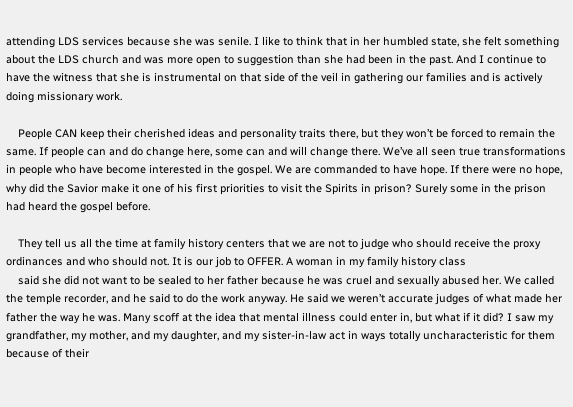attending LDS services because she was senile. I like to think that in her humbled state, she felt something about the LDS church and was more open to suggestion than she had been in the past. And I continue to have the witness that she is instrumental on that side of the veil in gathering our families and is actively doing missionary work.

    People CAN keep their cherished ideas and personality traits there, but they won’t be forced to remain the same. If people can and do change here, some can and will change there. We’ve all seen true transformations in people who have become interested in the gospel. We are commanded to have hope. If there were no hope, why did the Savior make it one of his first priorities to visit the Spirits in prison? Surely some in the prison had heard the gospel before.

    They tell us all the time at family history centers that we are not to judge who should receive the proxy ordinances and who should not. It is our job to OFFER. A woman in my family history class
    said she did not want to be sealed to her father because he was cruel and sexually abused her. We called the temple recorder, and he said to do the work anyway. He said we weren’t accurate judges of what made her father the way he was. Many scoff at the idea that mental illness could enter in, but what if it did? I saw my grandfather, my mother, and my daughter, and my sister-in-law act in ways totally uncharacteristic for them because of their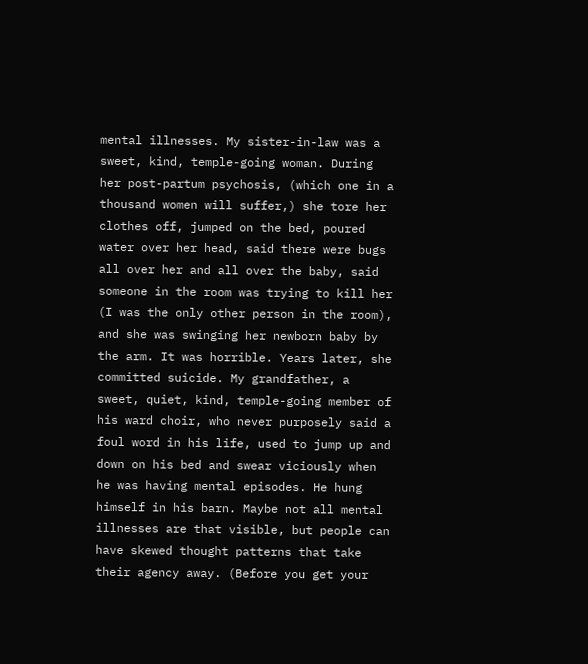mental illnesses. My sister-in-law was a sweet, kind, temple-going woman. During her post-partum psychosis, (which one in a thousand women will suffer,) she tore her clothes off, jumped on the bed, poured water over her head, said there were bugs all over her and all over the baby, said someone in the room was trying to kill her (I was the only other person in the room), and she was swinging her newborn baby by the arm. It was horrible. Years later, she committed suicide. My grandfather, a sweet, quiet, kind, temple-going member of his ward choir, who never purposely said a foul word in his life, used to jump up and down on his bed and swear viciously when he was having mental episodes. He hung himself in his barn. Maybe not all mental illnesses are that visible, but people can have skewed thought patterns that take their agency away. (Before you get your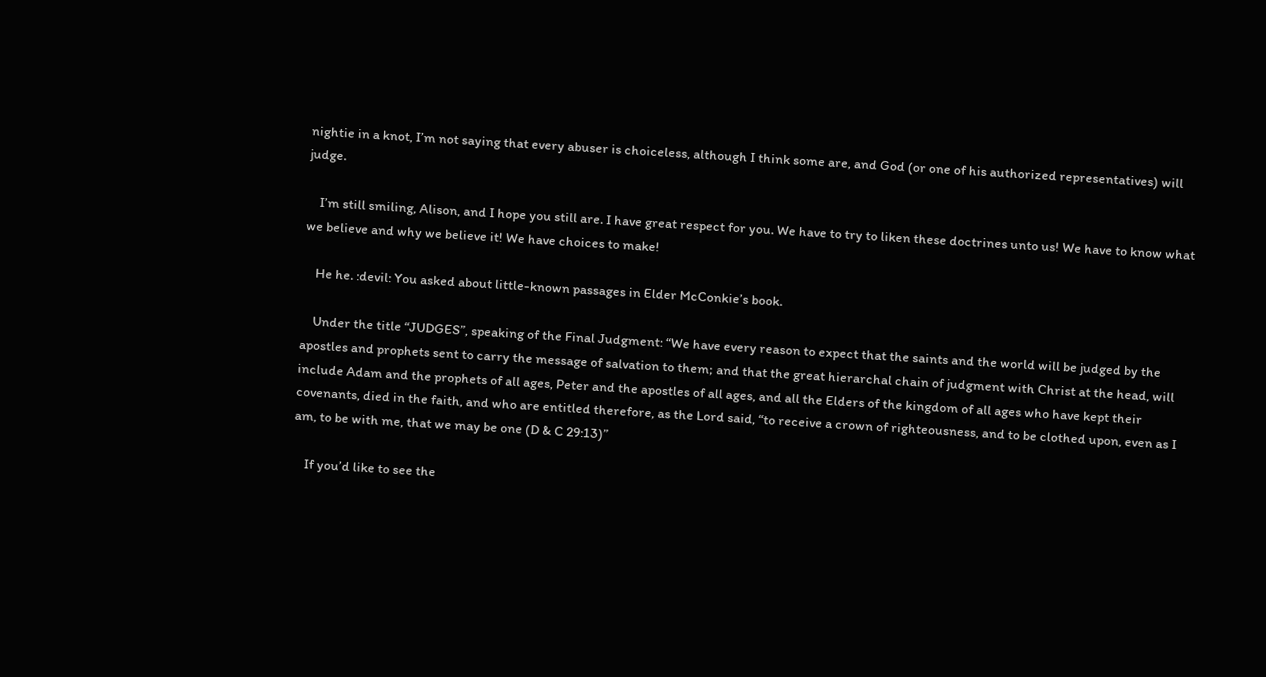nightie in a knot, I’m not saying that every abuser is choiceless, although I think some are, and God (or one of his authorized representatives) will judge.

    I’m still smiling, Alison, and I hope you still are. I have great respect for you. We have to try to liken these doctrines unto us! We have to know what we believe and why we believe it! We have choices to make!

    He he. :devil: You asked about little-known passages in Elder McConkie’s book.

    Under the title “JUDGES”, speaking of the Final Judgment: “We have every reason to expect that the saints and the world will be judged by the apostles and prophets sent to carry the message of salvation to them; and that the great hierarchal chain of judgment with Christ at the head, will include Adam and the prophets of all ages, Peter and the apostles of all ages, and all the Elders of the kingdom of all ages who have kept their covenants, died in the faith, and who are entitled therefore, as the Lord said, “to receive a crown of righteousness, and to be clothed upon, even as I am, to be with me, that we may be one (D & C 29:13)”

    If you’d like to see the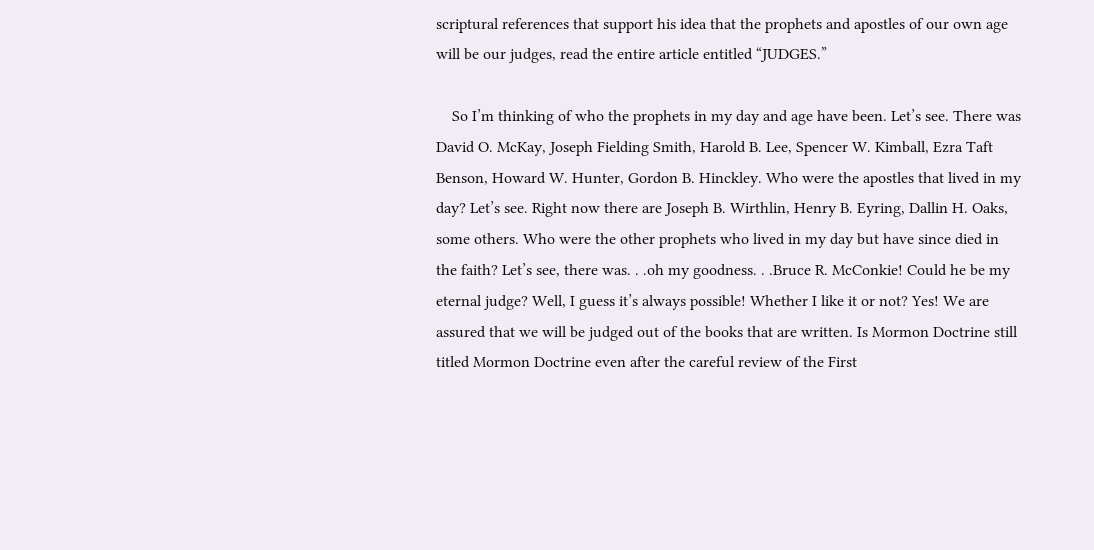scriptural references that support his idea that the prophets and apostles of our own age will be our judges, read the entire article entitled “JUDGES.”

    So I’m thinking of who the prophets in my day and age have been. Let’s see. There was David O. McKay, Joseph Fielding Smith, Harold B. Lee, Spencer W. Kimball, Ezra Taft Benson, Howard W. Hunter, Gordon B. Hinckley. Who were the apostles that lived in my day? Let’s see. Right now there are Joseph B. Wirthlin, Henry B. Eyring, Dallin H. Oaks, some others. Who were the other prophets who lived in my day but have since died in the faith? Let’s see, there was. . .oh my goodness. . .Bruce R. McConkie! Could he be my eternal judge? Well, I guess it’s always possible! Whether I like it or not? Yes! We are assured that we will be judged out of the books that are written. Is Mormon Doctrine still titled Mormon Doctrine even after the careful review of the First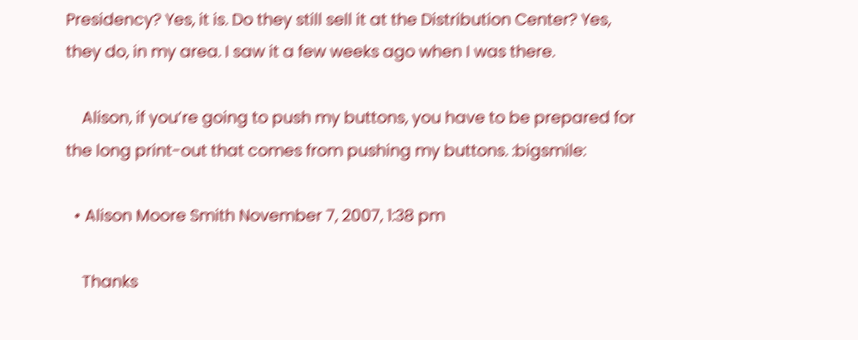Presidency? Yes, it is. Do they still sell it at the Distribution Center? Yes, they do, in my area. I saw it a few weeks ago when I was there.

    Alison, if you’re going to push my buttons, you have to be prepared for the long print-out that comes from pushing my buttons. :bigsmile:

  • Alison Moore Smith November 7, 2007, 1:38 pm

    Thanks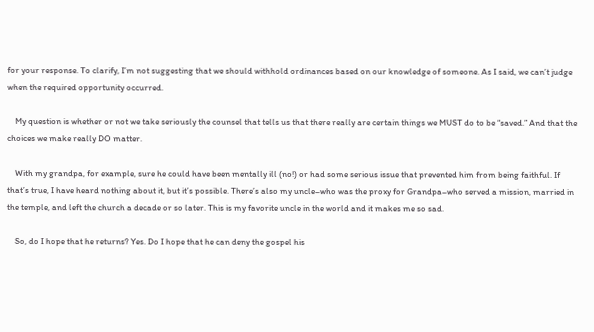for your response. To clarify, I’m not suggesting that we should withhold ordinances based on our knowledge of someone. As I said, we can’t judge when the required opportunity occurred.

    My question is whether or not we take seriously the counsel that tells us that there really are certain things we MUST do to be “saved.” And that the choices we make really DO matter.

    With my grandpa, for example, sure he could have been mentally ill (no!) or had some serious issue that prevented him from being faithful. If that’s true, I have heard nothing about it, but it’s possible. There’s also my uncle–who was the proxy for Grandpa–who served a mission, married in the temple, and left the church a decade or so later. This is my favorite uncle in the world and it makes me so sad.

    So, do I hope that he returns? Yes. Do I hope that he can deny the gospel his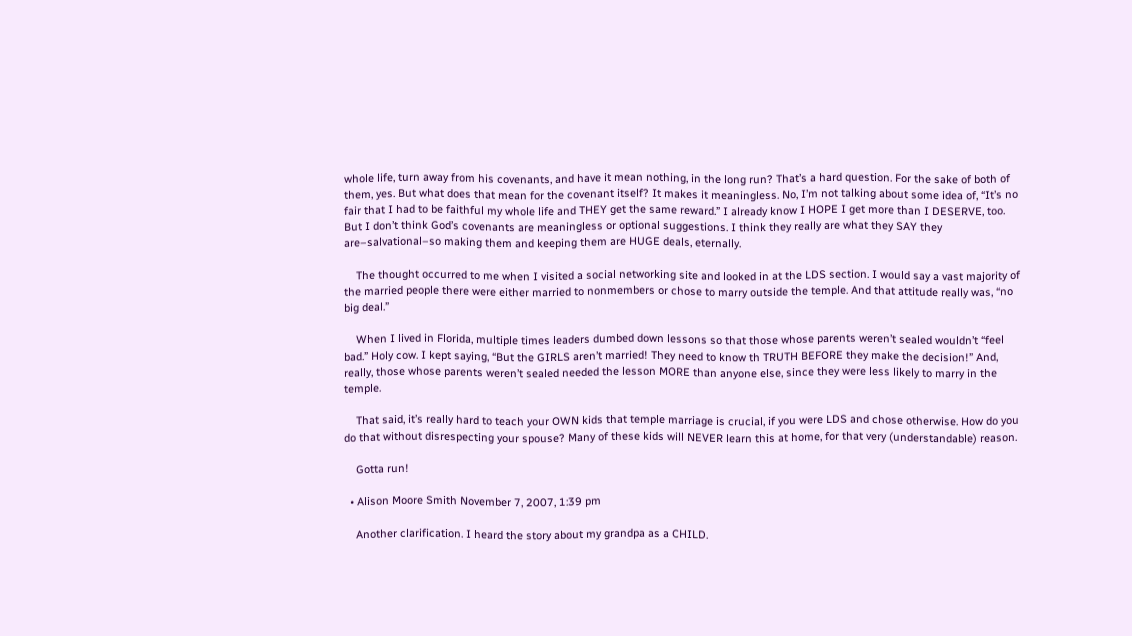whole life, turn away from his covenants, and have it mean nothing, in the long run? That’s a hard question. For the sake of both of them, yes. But what does that mean for the covenant itself? It makes it meaningless. No, I’m not talking about some idea of, “It’s no fair that I had to be faithful my whole life and THEY get the same reward.” I already know I HOPE I get more than I DESERVE, too. But I don’t think God’s covenants are meaningless or optional suggestions. I think they really are what they SAY they are–salvational–so making them and keeping them are HUGE deals, eternally.

    The thought occurred to me when I visited a social networking site and looked in at the LDS section. I would say a vast majority of the married people there were either married to nonmembers or chose to marry outside the temple. And that attitude really was, “no big deal.”

    When I lived in Florida, multiple times leaders dumbed down lessons so that those whose parents weren’t sealed wouldn’t “feel bad.” Holy cow. I kept saying, “But the GIRLS aren’t married! They need to know th TRUTH BEFORE they make the decision!” And, really, those whose parents weren’t sealed needed the lesson MORE than anyone else, since they were less likely to marry in the temple.

    That said, it’s really hard to teach your OWN kids that temple marriage is crucial, if you were LDS and chose otherwise. How do you do that without disrespecting your spouse? Many of these kids will NEVER learn this at home, for that very (understandable) reason.

    Gotta run!

  • Alison Moore Smith November 7, 2007, 1:39 pm

    Another clarification. I heard the story about my grandpa as a CHILD.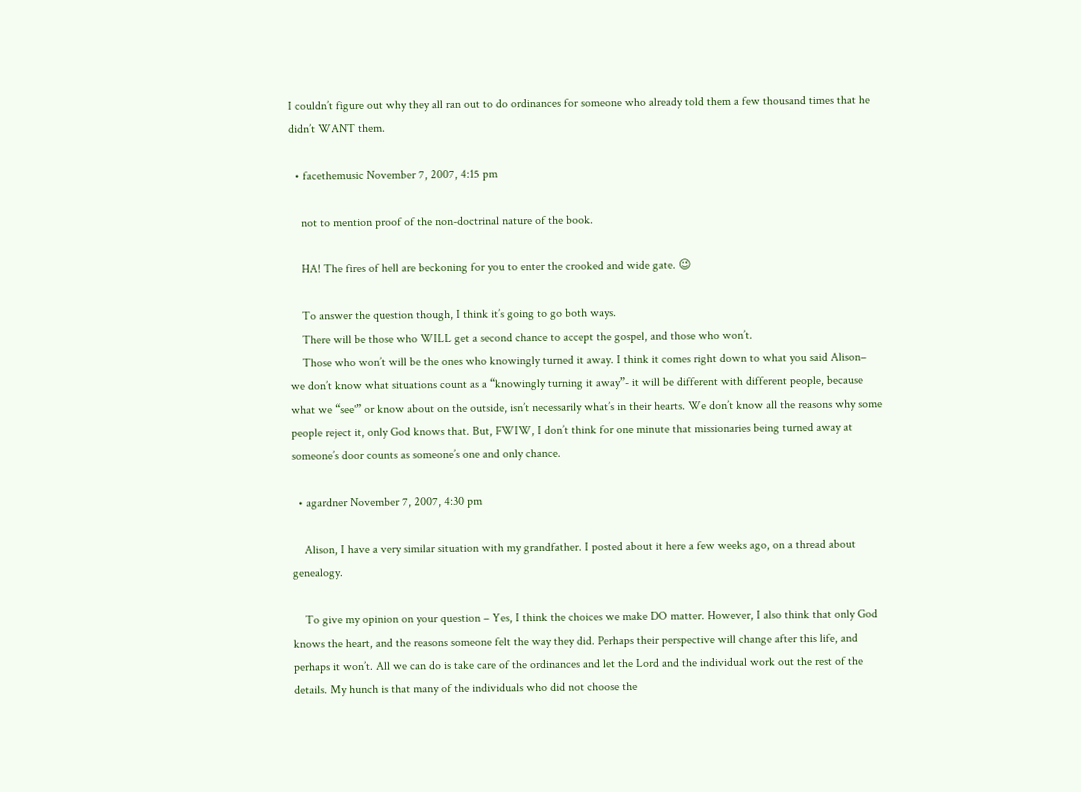I couldn’t figure out why they all ran out to do ordinances for someone who already told them a few thousand times that he didn’t WANT them.

  • facethemusic November 7, 2007, 4:15 pm

    not to mention proof of the non-doctrinal nature of the book.

    HA! The fires of hell are beckoning for you to enter the crooked and wide gate. 😉

    To answer the question though, I think it’s going to go both ways.
    There will be those who WILL get a second chance to accept the gospel, and those who won’t.
    Those who won’t will be the ones who knowingly turned it away. I think it comes right down to what you said Alison– we don’t know what situations count as a “knowingly turning it away”- it will be different with different people, because what we “see'” or know about on the outside, isn’t necessarily what’s in their hearts. We don’t know all the reasons why some people reject it, only God knows that. But, FWIW, I don’t think for one minute that missionaries being turned away at someone’s door counts as someone’s one and only chance.

  • agardner November 7, 2007, 4:30 pm

    Alison, I have a very similar situation with my grandfather. I posted about it here a few weeks ago, on a thread about genealogy.

    To give my opinion on your question – Yes, I think the choices we make DO matter. However, I also think that only God knows the heart, and the reasons someone felt the way they did. Perhaps their perspective will change after this life, and perhaps it won’t. All we can do is take care of the ordinances and let the Lord and the individual work out the rest of the details. My hunch is that many of the individuals who did not choose the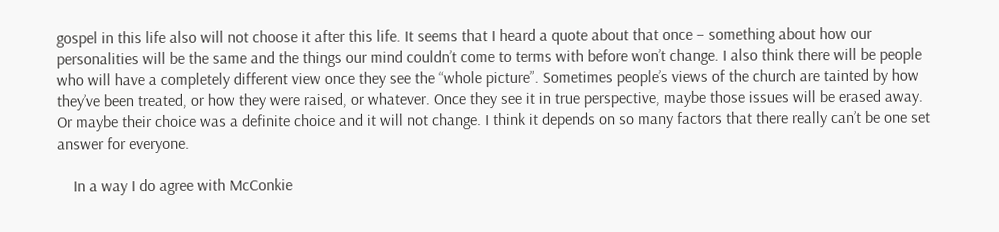gospel in this life also will not choose it after this life. It seems that I heard a quote about that once – something about how our personalities will be the same and the things our mind couldn’t come to terms with before won’t change. I also think there will be people who will have a completely different view once they see the “whole picture”. Sometimes people’s views of the church are tainted by how they’ve been treated, or how they were raised, or whatever. Once they see it in true perspective, maybe those issues will be erased away. Or maybe their choice was a definite choice and it will not change. I think it depends on so many factors that there really can’t be one set answer for everyone.

    In a way I do agree with McConkie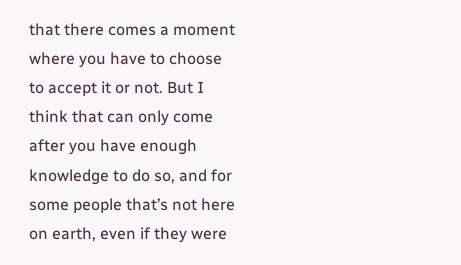that there comes a moment where you have to choose to accept it or not. But I think that can only come after you have enough knowledge to do so, and for some people that’s not here on earth, even if they were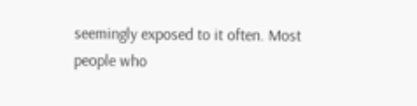seemingly exposed to it often. Most people who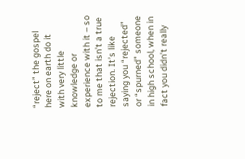“reject” the gospel here on earth do it with very little knowledge or experience with it – so to me that isn’t a true rejection. It’s like saying you “rejected” or “spurned” someone in high school, when in fact you didn’t really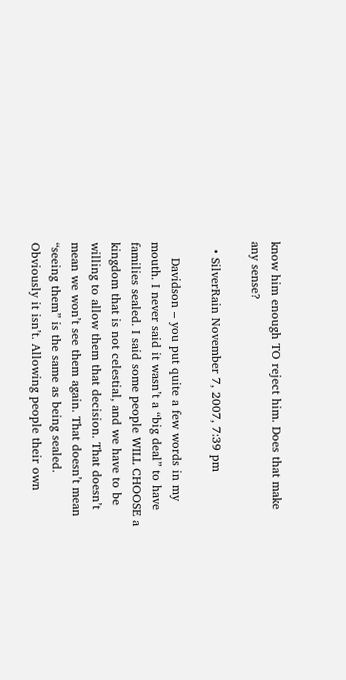know him enough TO reject him. Does that make any sense?

  • SilverRain November 7, 2007, 7:39 pm

    Davidson – you put quite a few words in my mouth. I never said it wasn’t a “big deal” to have families sealed. I said some people WILL CHOOSE a kingdom that is not celestial, and we have to be willing to allow them that decision. That doesn’t mean we won’t see them again. That doesn’t mean “seeing them” is the same as being sealed. Obviously it isn’t. Allowing people their own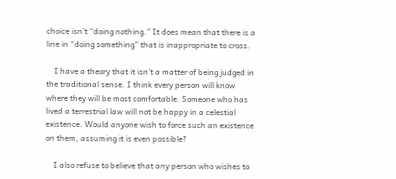choice isn’t “doing nothing.” It does mean that there is a line in “doing something” that is inappropriate to cross.

    I have a theory that it isn’t a matter of being judged in the traditional sense. I think every person will know where they will be most comfortable. Someone who has lived a terrestrial law will not be happy in a celestial existence. Would anyone wish to force such an existence on them, assuming it is even possible?

    I also refuse to believe that any person who wishes to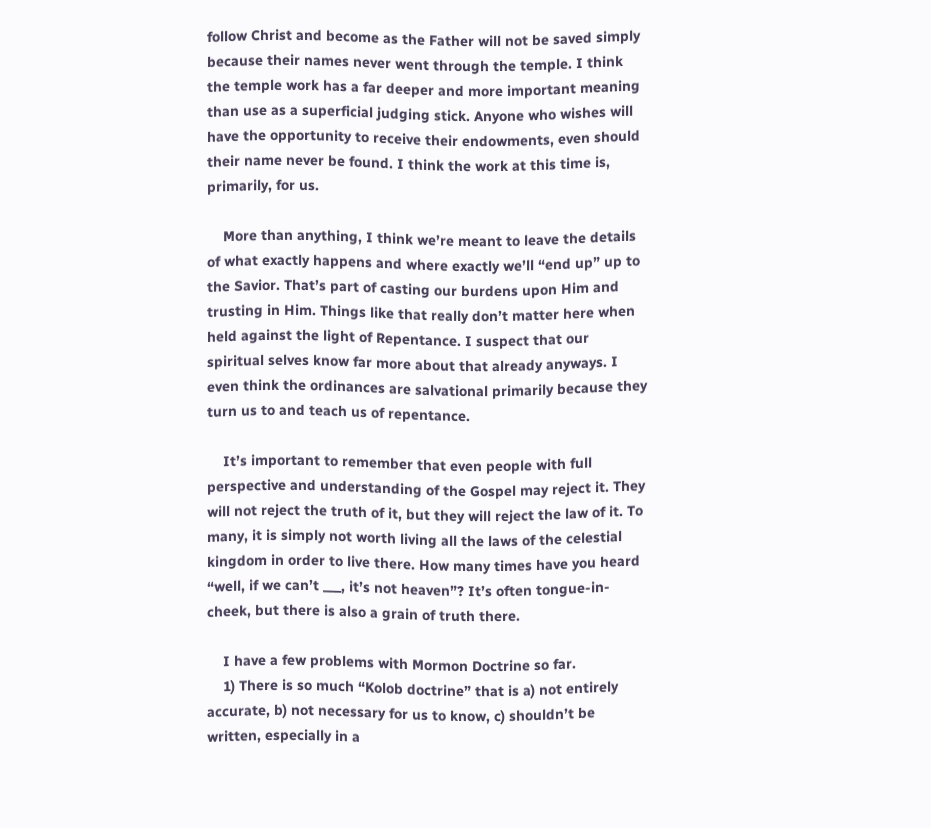follow Christ and become as the Father will not be saved simply because their names never went through the temple. I think the temple work has a far deeper and more important meaning than use as a superficial judging stick. Anyone who wishes will have the opportunity to receive their endowments, even should their name never be found. I think the work at this time is, primarily, for us.

    More than anything, I think we’re meant to leave the details of what exactly happens and where exactly we’ll “end up” up to the Savior. That’s part of casting our burdens upon Him and trusting in Him. Things like that really don’t matter here when held against the light of Repentance. I suspect that our spiritual selves know far more about that already anyways. I even think the ordinances are salvational primarily because they turn us to and teach us of repentance.

    It’s important to remember that even people with full perspective and understanding of the Gospel may reject it. They will not reject the truth of it, but they will reject the law of it. To many, it is simply not worth living all the laws of the celestial kingdom in order to live there. How many times have you heard “well, if we can’t ___, it’s not heaven”? It’s often tongue-in-cheek, but there is also a grain of truth there.

    I have a few problems with Mormon Doctrine so far.
    1) There is so much “Kolob doctrine” that is a) not entirely accurate, b) not necessary for us to know, c) shouldn’t be written, especially in a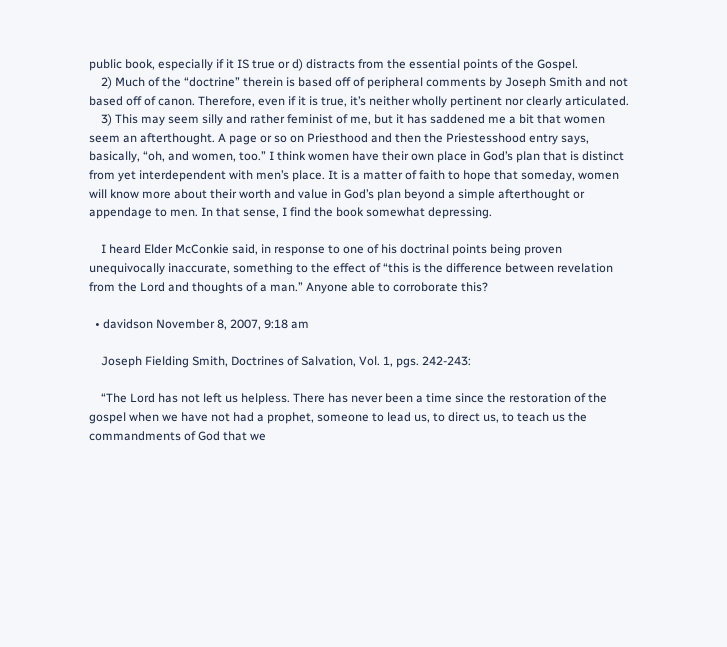public book, especially if it IS true or d) distracts from the essential points of the Gospel.
    2) Much of the “doctrine” therein is based off of peripheral comments by Joseph Smith and not based off of canon. Therefore, even if it is true, it’s neither wholly pertinent nor clearly articulated.
    3) This may seem silly and rather feminist of me, but it has saddened me a bit that women seem an afterthought. A page or so on Priesthood and then the Priestesshood entry says, basically, “oh, and women, too.” I think women have their own place in God’s plan that is distinct from yet interdependent with men’s place. It is a matter of faith to hope that someday, women will know more about their worth and value in God’s plan beyond a simple afterthought or appendage to men. In that sense, I find the book somewhat depressing.

    I heard Elder McConkie said, in response to one of his doctrinal points being proven unequivocally inaccurate, something to the effect of “this is the difference between revelation from the Lord and thoughts of a man.” Anyone able to corroborate this?

  • davidson November 8, 2007, 9:18 am

    Joseph Fielding Smith, Doctrines of Salvation, Vol. 1, pgs. 242-243:

    “The Lord has not left us helpless. There has never been a time since the restoration of the gospel when we have not had a prophet, someone to lead us, to direct us, to teach us the commandments of God that we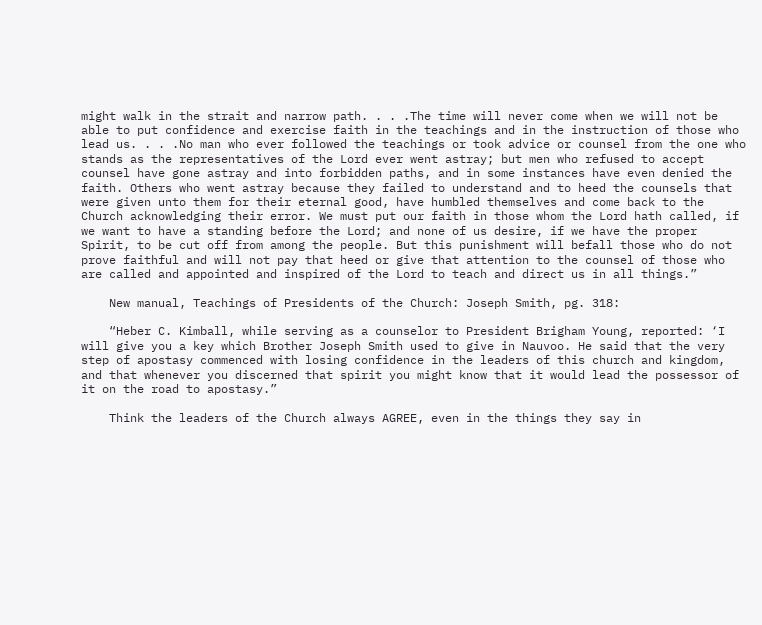might walk in the strait and narrow path. . . .The time will never come when we will not be able to put confidence and exercise faith in the teachings and in the instruction of those who lead us. . . .No man who ever followed the teachings or took advice or counsel from the one who stands as the representatives of the Lord ever went astray; but men who refused to accept counsel have gone astray and into forbidden paths, and in some instances have even denied the faith. Others who went astray because they failed to understand and to heed the counsels that were given unto them for their eternal good, have humbled themselves and come back to the Church acknowledging their error. We must put our faith in those whom the Lord hath called, if we want to have a standing before the Lord; and none of us desire, if we have the proper Spirit, to be cut off from among the people. But this punishment will befall those who do not prove faithful and will not pay that heed or give that attention to the counsel of those who are called and appointed and inspired of the Lord to teach and direct us in all things.”

    New manual, Teachings of Presidents of the Church: Joseph Smith, pg. 318:

    “Heber C. Kimball, while serving as a counselor to President Brigham Young, reported: ‘I will give you a key which Brother Joseph Smith used to give in Nauvoo. He said that the very step of apostasy commenced with losing confidence in the leaders of this church and kingdom, and that whenever you discerned that spirit you might know that it would lead the possessor of it on the road to apostasy.”

    Think the leaders of the Church always AGREE, even in the things they say in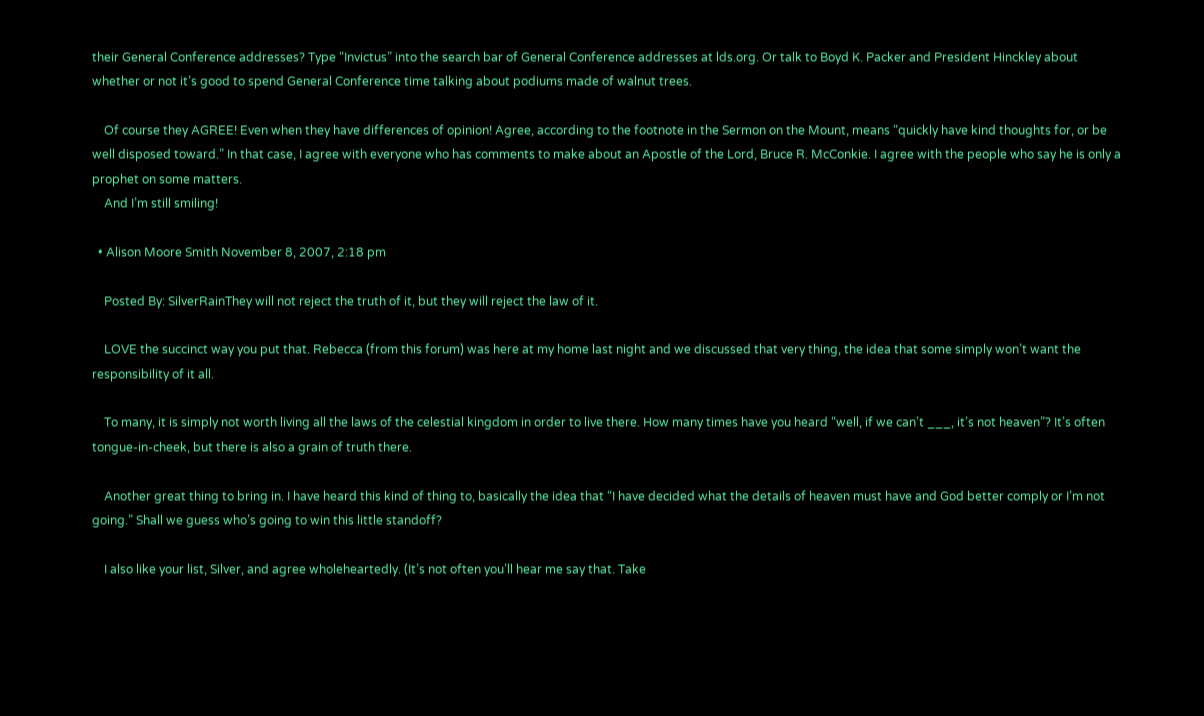their General Conference addresses? Type “Invictus” into the search bar of General Conference addresses at lds.org. Or talk to Boyd K. Packer and President Hinckley about whether or not it’s good to spend General Conference time talking about podiums made of walnut trees.

    Of course they AGREE! Even when they have differences of opinion! Agree, according to the footnote in the Sermon on the Mount, means “quickly have kind thoughts for, or be well disposed toward.” In that case, I agree with everyone who has comments to make about an Apostle of the Lord, Bruce R. McConkie. I agree with the people who say he is only a prophet on some matters.
    And I’m still smiling!

  • Alison Moore Smith November 8, 2007, 2:18 pm

    Posted By: SilverRainThey will not reject the truth of it, but they will reject the law of it.

    LOVE the succinct way you put that. Rebecca (from this forum) was here at my home last night and we discussed that very thing, the idea that some simply won’t want the responsibility of it all.

    To many, it is simply not worth living all the laws of the celestial kingdom in order to live there. How many times have you heard “well, if we can’t ___, it’s not heaven”? It’s often tongue-in-cheek, but there is also a grain of truth there.

    Another great thing to bring in. I have heard this kind of thing to, basically the idea that “I have decided what the details of heaven must have and God better comply or I’m not going.” Shall we guess who’s going to win this little standoff?

    I also like your list, Silver, and agree wholeheartedly. (It’s not often you’ll hear me say that. Take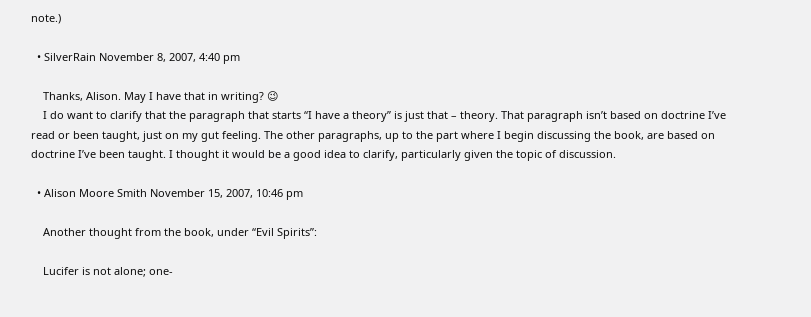note.)

  • SilverRain November 8, 2007, 4:40 pm

    Thanks, Alison. May I have that in writing? 😉
    I do want to clarify that the paragraph that starts “I have a theory” is just that – theory. That paragraph isn’t based on doctrine I’ve read or been taught, just on my gut feeling. The other paragraphs, up to the part where I begin discussing the book, are based on doctrine I’ve been taught. I thought it would be a good idea to clarify, particularly given the topic of discussion.

  • Alison Moore Smith November 15, 2007, 10:46 pm

    Another thought from the book, under “Evil Spirits”:

    Lucifer is not alone; one-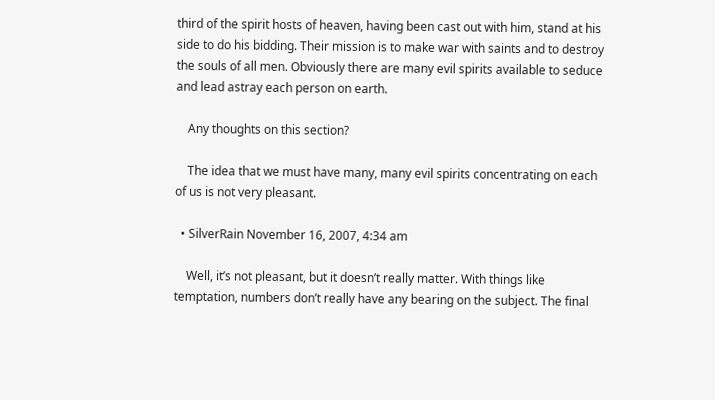third of the spirit hosts of heaven, having been cast out with him, stand at his side to do his bidding. Their mission is to make war with saints and to destroy the souls of all men. Obviously there are many evil spirits available to seduce and lead astray each person on earth.

    Any thoughts on this section?

    The idea that we must have many, many evil spirits concentrating on each of us is not very pleasant.

  • SilverRain November 16, 2007, 4:34 am

    Well, it’s not pleasant, but it doesn’t really matter. With things like temptation, numbers don’t really have any bearing on the subject. The final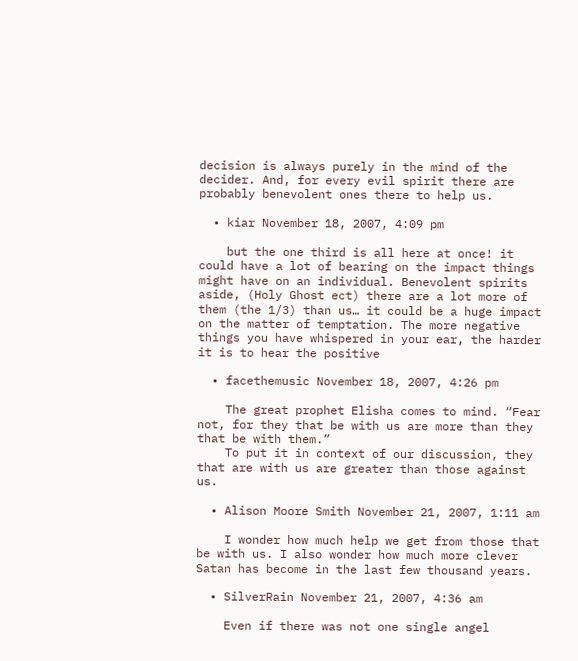decision is always purely in the mind of the decider. And, for every evil spirit there are probably benevolent ones there to help us.

  • kiar November 18, 2007, 4:09 pm

    but the one third is all here at once! it could have a lot of bearing on the impact things might have on an individual. Benevolent spirits aside, (Holy Ghost ect) there are a lot more of them (the 1/3) than us… it could be a huge impact on the matter of temptation. The more negative things you have whispered in your ear, the harder it is to hear the positive

  • facethemusic November 18, 2007, 4:26 pm

    The great prophet Elisha comes to mind. “Fear not, for they that be with us are more than they that be with them.”
    To put it in context of our discussion, they that are with us are greater than those against us.

  • Alison Moore Smith November 21, 2007, 1:11 am

    I wonder how much help we get from those that be with us. I also wonder how much more clever Satan has become in the last few thousand years.

  • SilverRain November 21, 2007, 4:36 am

    Even if there was not one single angel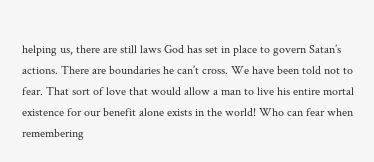helping us, there are still laws God has set in place to govern Satan’s actions. There are boundaries he can’t cross. We have been told not to fear. That sort of love that would allow a man to live his entire mortal existence for our benefit alone exists in the world! Who can fear when remembering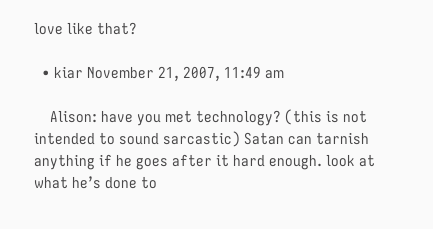love like that?

  • kiar November 21, 2007, 11:49 am

    Alison: have you met technology? (this is not intended to sound sarcastic) Satan can tarnish anything if he goes after it hard enough. look at what he’s done to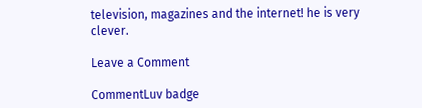television, magazines and the internet! he is very clever.

Leave a Comment

CommentLuv badge